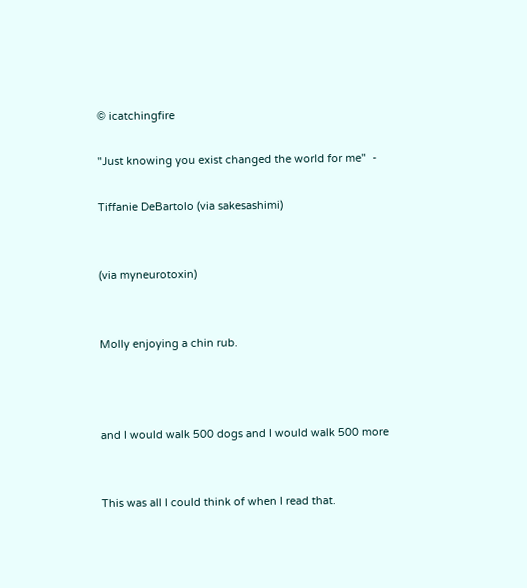© icatchingfire

"Just knowing you exist changed the world for me"  -

Tiffanie DeBartolo (via sakesashimi)


(via myneurotoxin)


Molly enjoying a chin rub.



and I would walk 500 dogs and I would walk 500 more


This was all I could think of when I read that.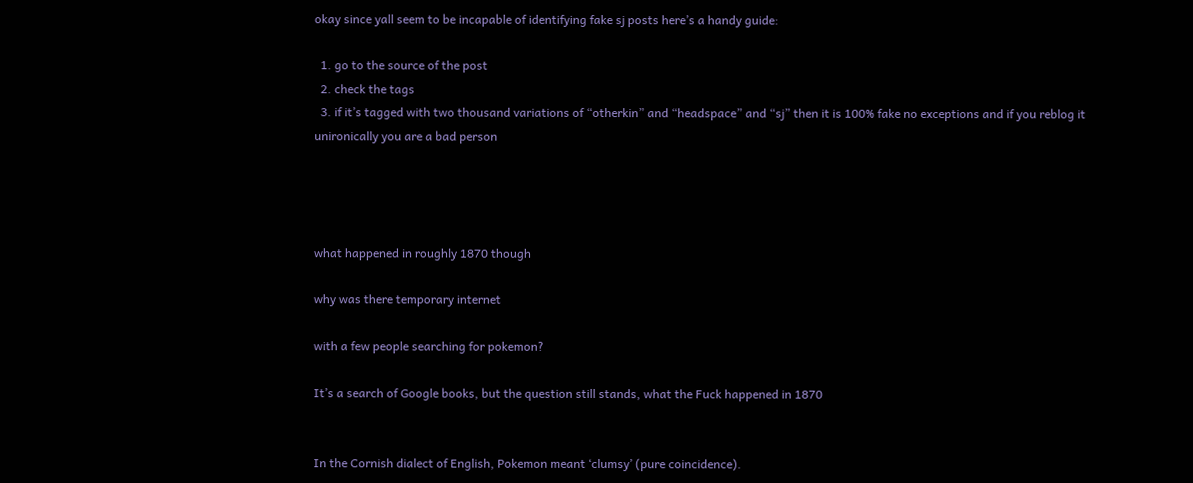okay since yall seem to be incapable of identifying fake sj posts here’s a handy guide:

  1. go to the source of the post
  2. check the tags
  3. if it’s tagged with two thousand variations of “otherkin” and “headspace” and “sj” then it is 100% fake no exceptions and if you reblog it unironically you are a bad person




what happened in roughly 1870 though

why was there temporary internet

with a few people searching for pokemon?

It’s a search of Google books, but the question still stands, what the Fuck happened in 1870


In the Cornish dialect of English, Pokemon meant ‘clumsy’ (pure coincidence).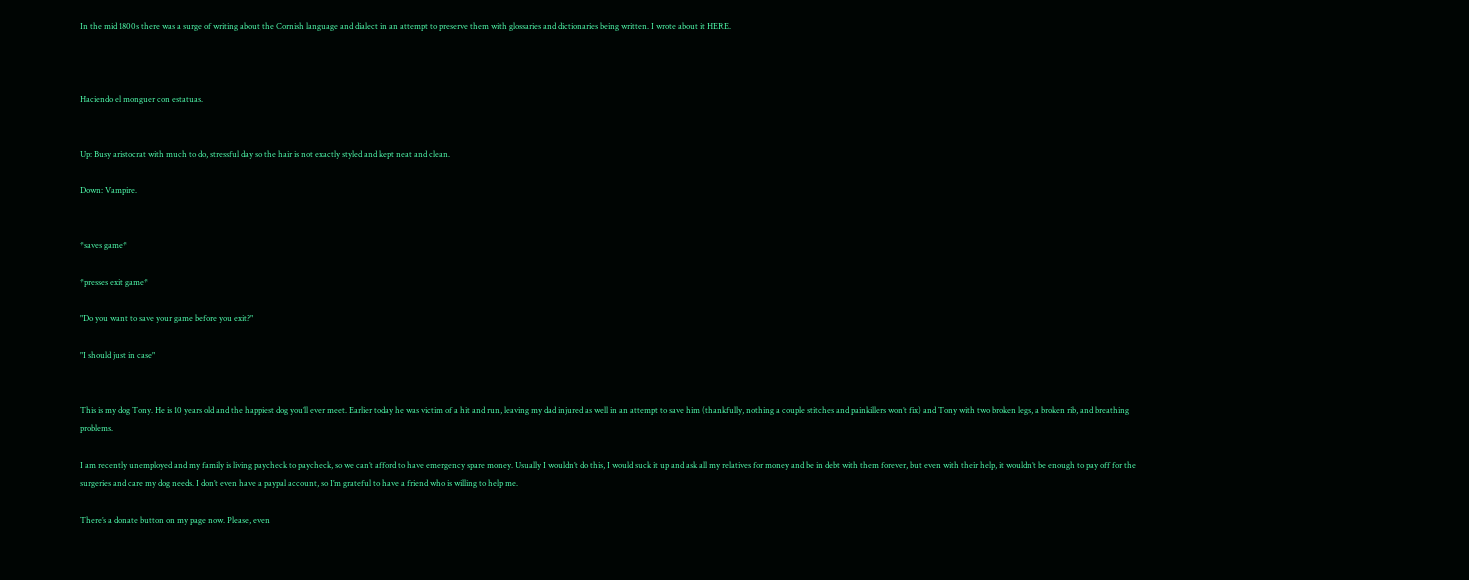In the mid 1800s there was a surge of writing about the Cornish language and dialect in an attempt to preserve them with glossaries and dictionaries being written. I wrote about it HERE.



Haciendo el monguer con estatuas.


Up: Busy aristocrat with much to do, stressful day so the hair is not exactly styled and kept neat and clean.

Down: Vampire.


*saves game*

*presses exit game*

"Do you want to save your game before you exit?"

"I should just in case"


This is my dog Tony. He is 10 years old and the happiest dog you’ll ever meet. Earlier today he was victim of a hit and run, leaving my dad injured as well in an attempt to save him (thankfully, nothing a couple stitches and painkillers won’t fix) and Tony with two broken legs, a broken rib, and breathing problems.

I am recently unemployed and my family is living paycheck to paycheck, so we can’t afford to have emergency spare money. Usually I wouldn’t do this, I would suck it up and ask all my relatives for money and be in debt with them forever, but even with their help, it wouldn’t be enough to pay off for the surgeries and care my dog needs. I don’t even have a paypal account, so I’m grateful to have a friend who is willing to help me.

There’s a donate button on my page now. Please, even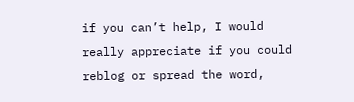if you can’t help, I would really appreciate if you could reblog or spread the word,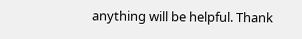anything will be helpful. Thank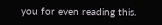you for even reading this.